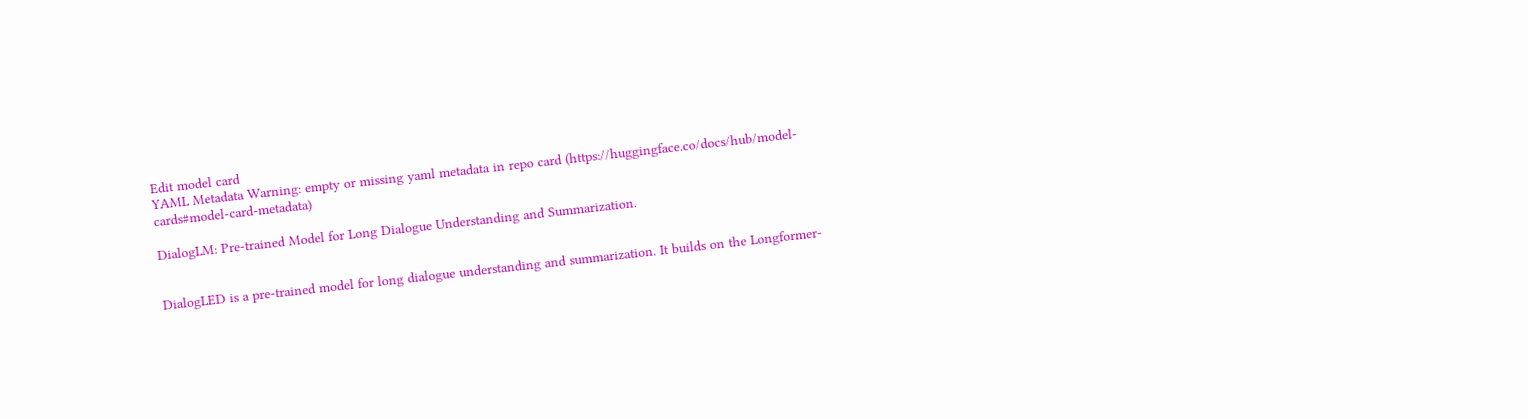Edit model card
YAML Metadata Warning: empty or missing yaml metadata in repo card (https://huggingface.co/docs/hub/model-cards#model-card-metadata)

DialogLM: Pre-trained Model for Long Dialogue Understanding and Summarization.


DialogLED is a pre-trained model for long dialogue understanding and summarization. It builds on the Longformer-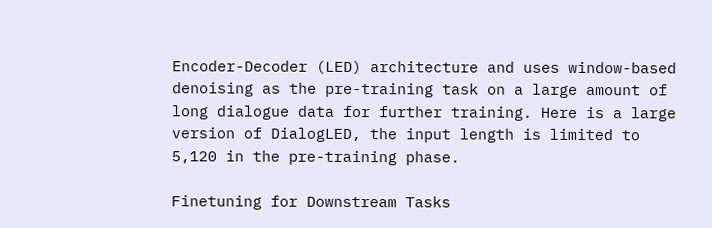Encoder-Decoder (LED) architecture and uses window-based denoising as the pre-training task on a large amount of long dialogue data for further training. Here is a large version of DialogLED, the input length is limited to 5,120 in the pre-training phase.

Finetuning for Downstream Tasks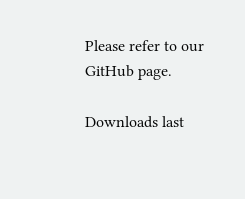Please refer to our GitHub page.

Downloads last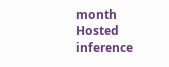month
Hosted inference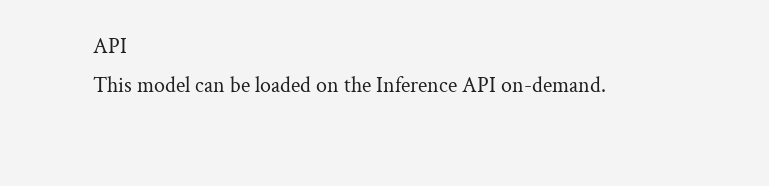API
This model can be loaded on the Inference API on-demand.